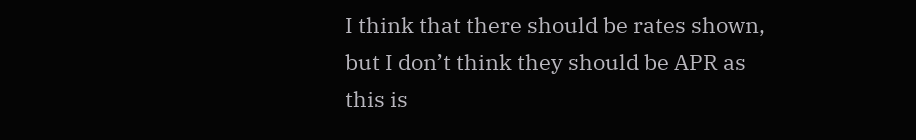I think that there should be rates shown, but I don’t think they should be APR as this is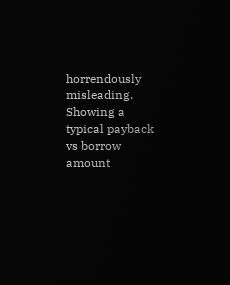horrendously misleading. Showing a typical payback vs borrow amount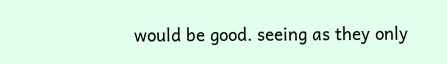would be good. seeing as they only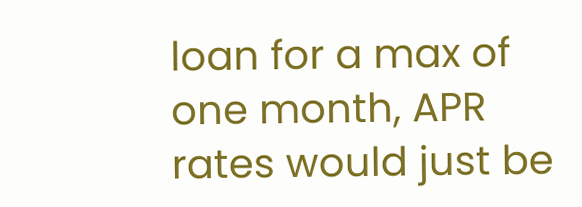loan for a max of one month, APR rates would just be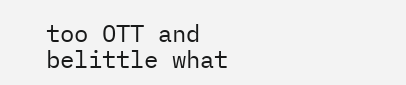too OTT and belittle what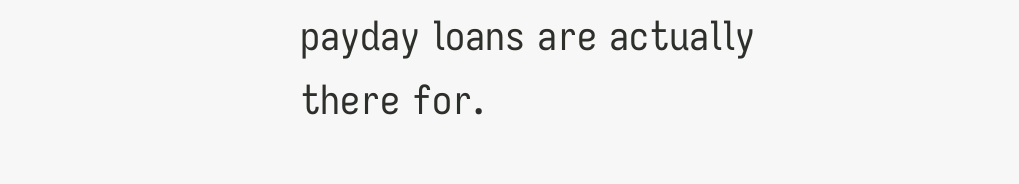payday loans are actually there for.